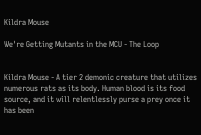Kildra Mouse

We're Getting Mutants in the MCU - The Loop


Kildra Mouse - A tier 2 demonic creature that utilizes numerous rats as its body. Human blood is its food source, and it will relentlessly purse a prey once it has been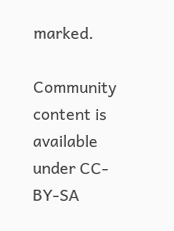marked.

Community content is available under CC-BY-SA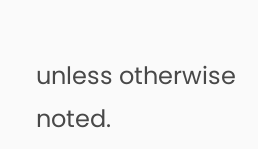unless otherwise noted.